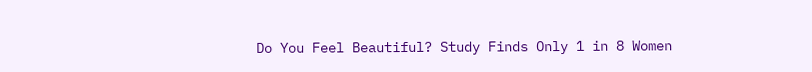Do You Feel Beautiful? Study Finds Only 1 in 8 Women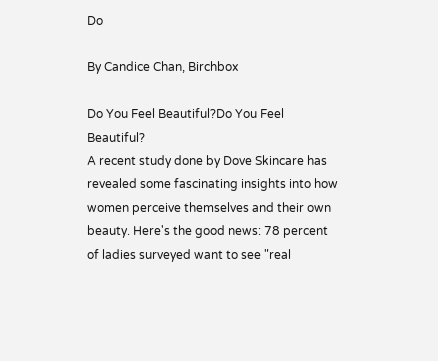Do

By Candice Chan, Birchbox

Do You Feel Beautiful?Do You Feel Beautiful?
A recent study done by Dove Skincare has revealed some fascinating insights into how women perceive themselves and their own beauty. Here's the good news: 78 percent of ladies surveyed want to see "real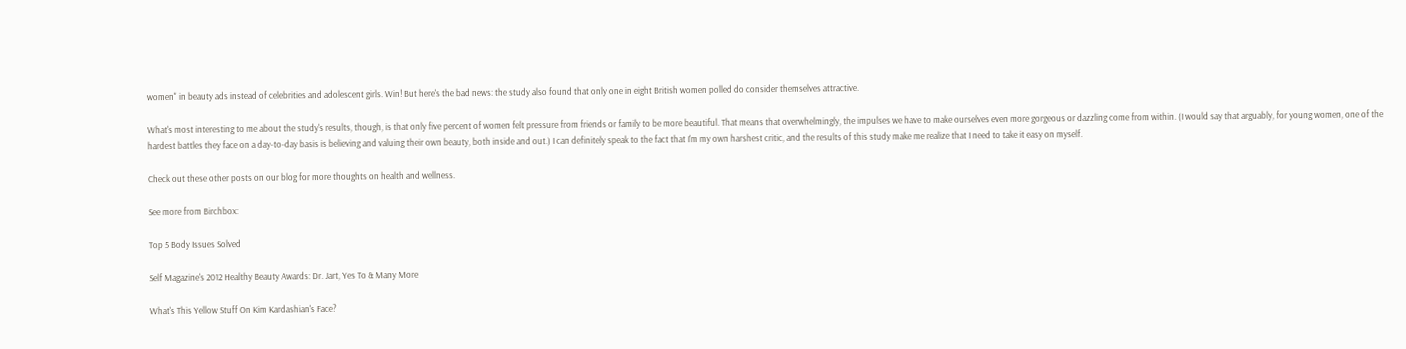women" in beauty ads instead of celebrities and adolescent girls. Win! But here's the bad news: the study also found that only one in eight British women polled do consider themselves attractive.

What's most interesting to me about the study's results, though, is that only five percent of women felt pressure from friends or family to be more beautiful. That means that overwhelmingly, the impulses we have to make ourselves even more gorgeous or dazzling come from within. (I would say that arguably, for young women, one of the hardest battles they face on a day-to-day basis is believing and valuing their own beauty, both inside and out.) I can definitely speak to the fact that I'm my own harshest critic, and the results of this study make me realize that I need to take it easy on myself.

Check out these other posts on our blog for more thoughts on health and wellness.

See more from Birchbox:

Top 5 Body Issues Solved

Self Magazine's 2012 Healthy Beauty Awards: Dr. Jart, Yes To & Many More

What's This Yellow Stuff On Kim Kardashian's Face?